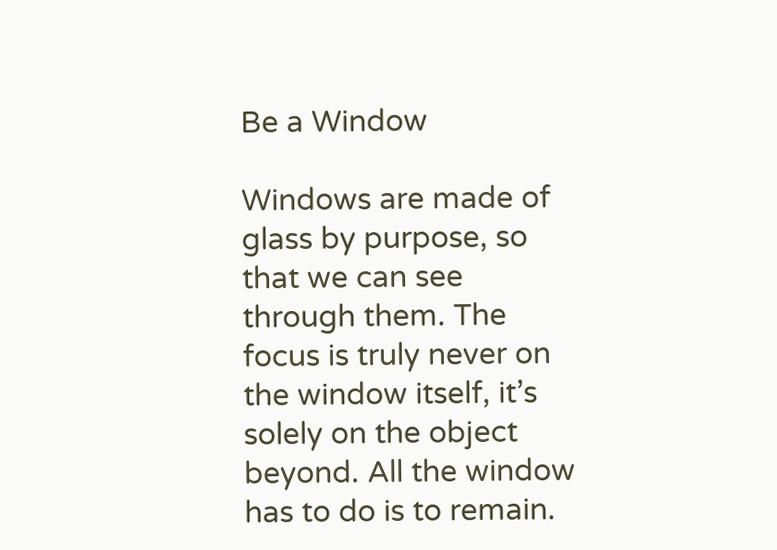Be a Window

Windows are made of glass by purpose, so that we can see through them. The focus is truly never on the window itself, it’s solely on the object beyond. All the window has to do is to remain.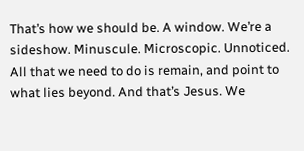That’s how we should be. A window. We’re a sideshow. Minuscule. Microscopic. Unnoticed. All that we need to do is remain, and point to what lies beyond. And that’s Jesus. We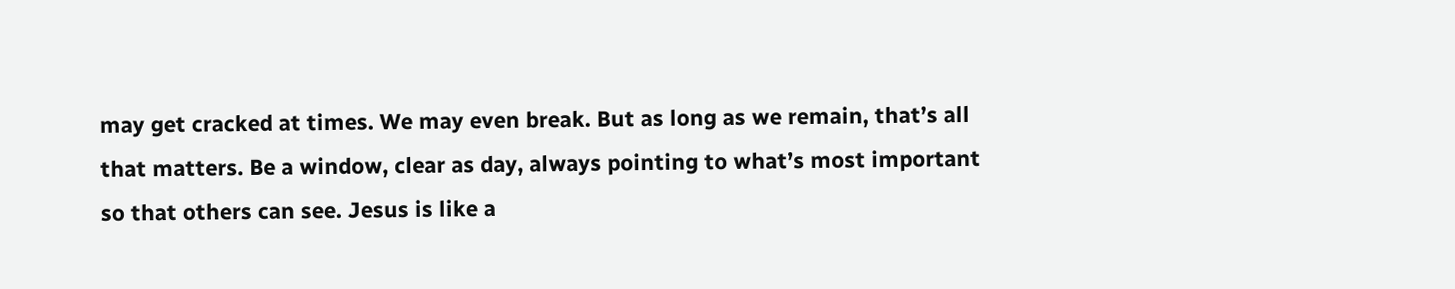may get cracked at times. We may even break. But as long as we remain, that’s all that matters. Be a window, clear as day, always pointing to what’s most important so that others can see. Jesus is like a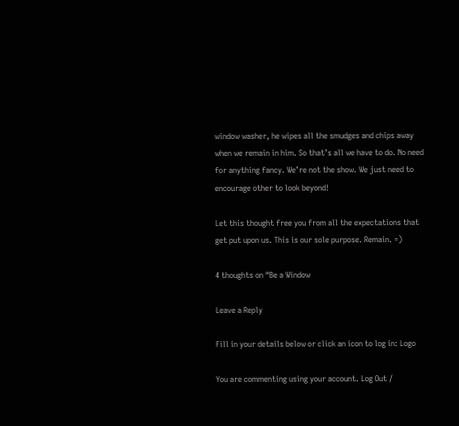window washer, he wipes all the smudges and chips away when we remain in him. So that’s all we have to do. No need for anything fancy. We’re not the show. We just need to encourage other to look beyond!

Let this thought free you from all the expectations that get put upon us. This is our sole purpose. Remain. =)

4 thoughts on “Be a Window

Leave a Reply

Fill in your details below or click an icon to log in: Logo

You are commenting using your account. Log Out /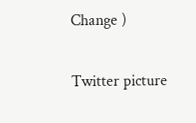Change )

Twitter picture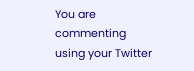You are commenting using your Twitter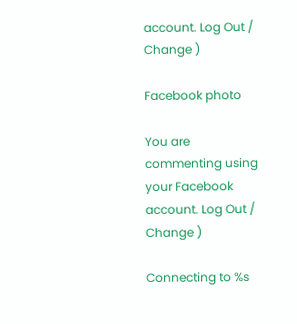account. Log Out /  Change )

Facebook photo

You are commenting using your Facebook account. Log Out /  Change )

Connecting to %s